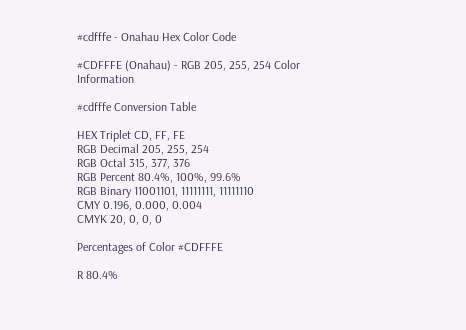#cdfffe - Onahau Hex Color Code

#CDFFFE (Onahau) - RGB 205, 255, 254 Color Information

#cdfffe Conversion Table

HEX Triplet CD, FF, FE
RGB Decimal 205, 255, 254
RGB Octal 315, 377, 376
RGB Percent 80.4%, 100%, 99.6%
RGB Binary 11001101, 11111111, 11111110
CMY 0.196, 0.000, 0.004
CMYK 20, 0, 0, 0

Percentages of Color #CDFFFE

R 80.4%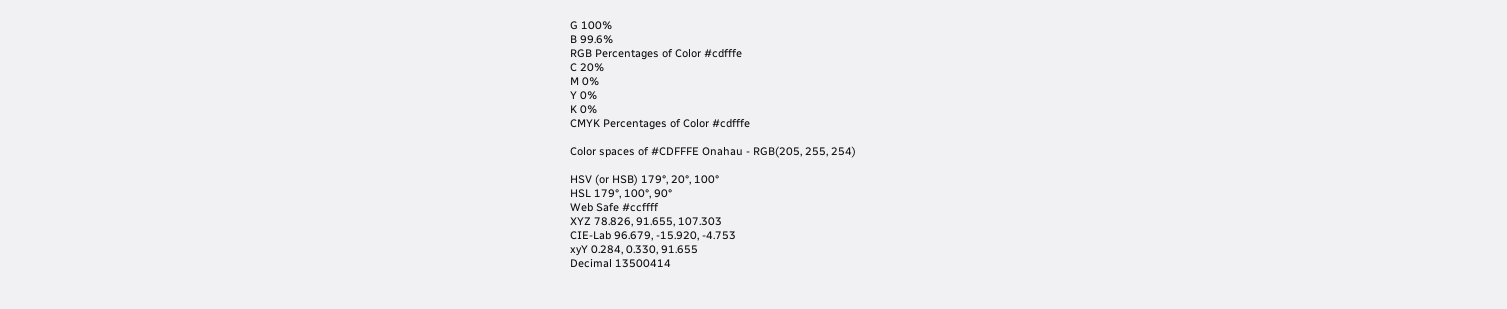G 100%
B 99.6%
RGB Percentages of Color #cdfffe
C 20%
M 0%
Y 0%
K 0%
CMYK Percentages of Color #cdfffe

Color spaces of #CDFFFE Onahau - RGB(205, 255, 254)

HSV (or HSB) 179°, 20°, 100°
HSL 179°, 100°, 90°
Web Safe #ccffff
XYZ 78.826, 91.655, 107.303
CIE-Lab 96.679, -15.920, -4.753
xyY 0.284, 0.330, 91.655
Decimal 13500414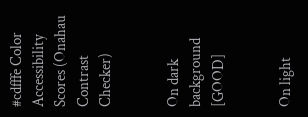#cdfffe Color Accessibility Scores (Onahau Contrast Checker)


On dark background [GOOD]


On light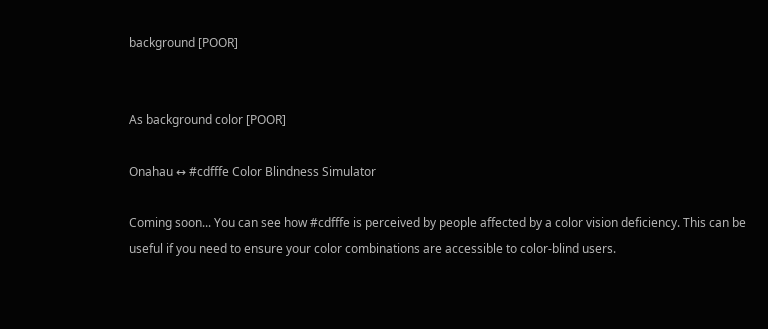background [POOR]


As background color [POOR]

Onahau ↔ #cdfffe Color Blindness Simulator

Coming soon... You can see how #cdfffe is perceived by people affected by a color vision deficiency. This can be useful if you need to ensure your color combinations are accessible to color-blind users.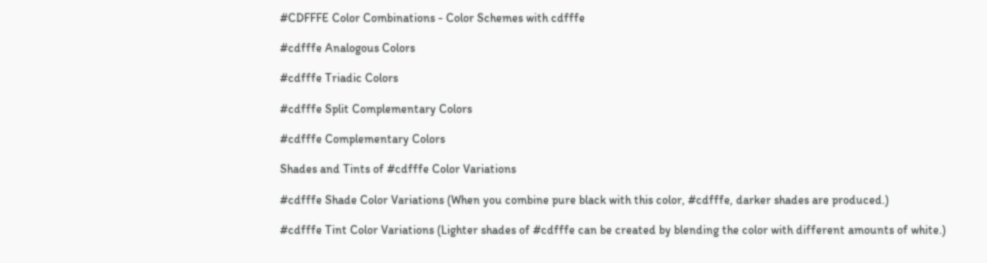#CDFFFE Color Combinations - Color Schemes with cdfffe

#cdfffe Analogous Colors

#cdfffe Triadic Colors

#cdfffe Split Complementary Colors

#cdfffe Complementary Colors

Shades and Tints of #cdfffe Color Variations

#cdfffe Shade Color Variations (When you combine pure black with this color, #cdfffe, darker shades are produced.)

#cdfffe Tint Color Variations (Lighter shades of #cdfffe can be created by blending the color with different amounts of white.)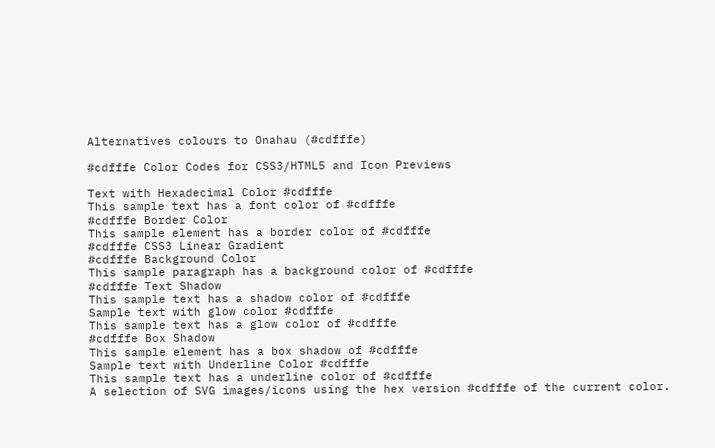Alternatives colours to Onahau (#cdfffe)

#cdfffe Color Codes for CSS3/HTML5 and Icon Previews

Text with Hexadecimal Color #cdfffe
This sample text has a font color of #cdfffe
#cdfffe Border Color
This sample element has a border color of #cdfffe
#cdfffe CSS3 Linear Gradient
#cdfffe Background Color
This sample paragraph has a background color of #cdfffe
#cdfffe Text Shadow
This sample text has a shadow color of #cdfffe
Sample text with glow color #cdfffe
This sample text has a glow color of #cdfffe
#cdfffe Box Shadow
This sample element has a box shadow of #cdfffe
Sample text with Underline Color #cdfffe
This sample text has a underline color of #cdfffe
A selection of SVG images/icons using the hex version #cdfffe of the current color.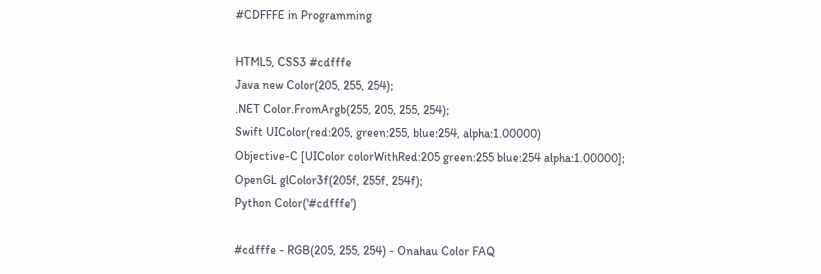#CDFFFE in Programming

HTML5, CSS3 #cdfffe
Java new Color(205, 255, 254);
.NET Color.FromArgb(255, 205, 255, 254);
Swift UIColor(red:205, green:255, blue:254, alpha:1.00000)
Objective-C [UIColor colorWithRed:205 green:255 blue:254 alpha:1.00000];
OpenGL glColor3f(205f, 255f, 254f);
Python Color('#cdfffe')

#cdfffe - RGB(205, 255, 254) - Onahau Color FAQ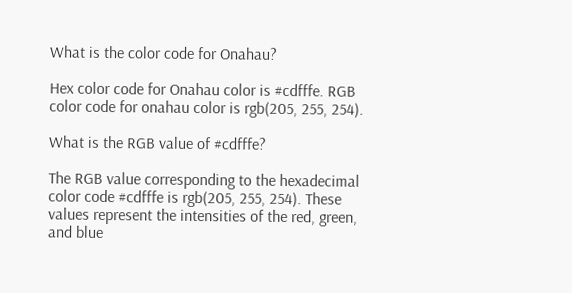What is the color code for Onahau?

Hex color code for Onahau color is #cdfffe. RGB color code for onahau color is rgb(205, 255, 254).

What is the RGB value of #cdfffe?

The RGB value corresponding to the hexadecimal color code #cdfffe is rgb(205, 255, 254). These values represent the intensities of the red, green, and blue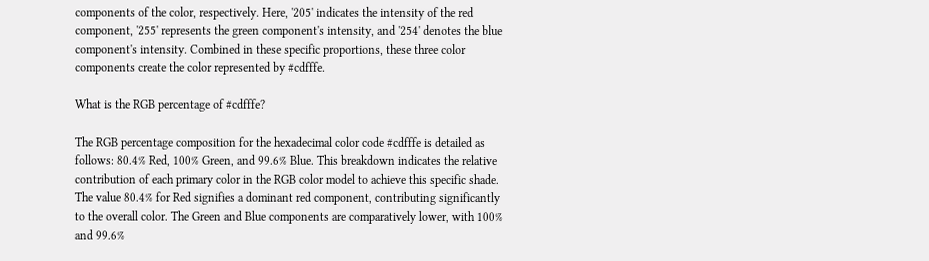components of the color, respectively. Here, '205' indicates the intensity of the red component, '255' represents the green component's intensity, and '254' denotes the blue component's intensity. Combined in these specific proportions, these three color components create the color represented by #cdfffe.

What is the RGB percentage of #cdfffe?

The RGB percentage composition for the hexadecimal color code #cdfffe is detailed as follows: 80.4% Red, 100% Green, and 99.6% Blue. This breakdown indicates the relative contribution of each primary color in the RGB color model to achieve this specific shade. The value 80.4% for Red signifies a dominant red component, contributing significantly to the overall color. The Green and Blue components are comparatively lower, with 100% and 99.6%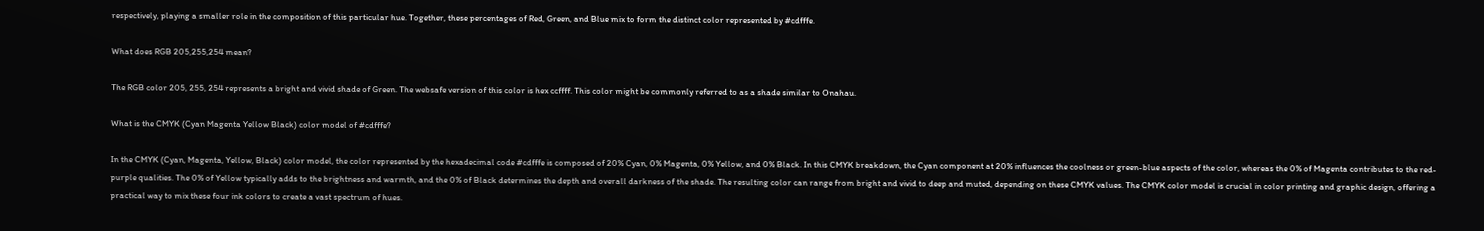respectively, playing a smaller role in the composition of this particular hue. Together, these percentages of Red, Green, and Blue mix to form the distinct color represented by #cdfffe.

What does RGB 205,255,254 mean?

The RGB color 205, 255, 254 represents a bright and vivid shade of Green. The websafe version of this color is hex ccffff. This color might be commonly referred to as a shade similar to Onahau.

What is the CMYK (Cyan Magenta Yellow Black) color model of #cdfffe?

In the CMYK (Cyan, Magenta, Yellow, Black) color model, the color represented by the hexadecimal code #cdfffe is composed of 20% Cyan, 0% Magenta, 0% Yellow, and 0% Black. In this CMYK breakdown, the Cyan component at 20% influences the coolness or green-blue aspects of the color, whereas the 0% of Magenta contributes to the red-purple qualities. The 0% of Yellow typically adds to the brightness and warmth, and the 0% of Black determines the depth and overall darkness of the shade. The resulting color can range from bright and vivid to deep and muted, depending on these CMYK values. The CMYK color model is crucial in color printing and graphic design, offering a practical way to mix these four ink colors to create a vast spectrum of hues.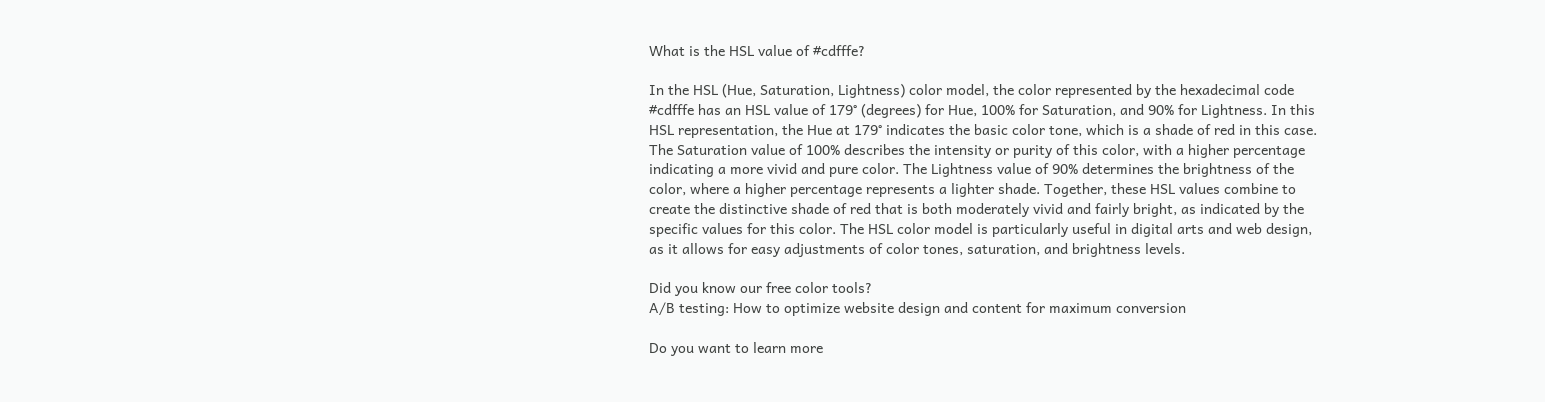What is the HSL value of #cdfffe?

In the HSL (Hue, Saturation, Lightness) color model, the color represented by the hexadecimal code #cdfffe has an HSL value of 179° (degrees) for Hue, 100% for Saturation, and 90% for Lightness. In this HSL representation, the Hue at 179° indicates the basic color tone, which is a shade of red in this case. The Saturation value of 100% describes the intensity or purity of this color, with a higher percentage indicating a more vivid and pure color. The Lightness value of 90% determines the brightness of the color, where a higher percentage represents a lighter shade. Together, these HSL values combine to create the distinctive shade of red that is both moderately vivid and fairly bright, as indicated by the specific values for this color. The HSL color model is particularly useful in digital arts and web design, as it allows for easy adjustments of color tones, saturation, and brightness levels.

Did you know our free color tools?
A/B testing: How to optimize website design and content for maximum conversion

Do you want to learn more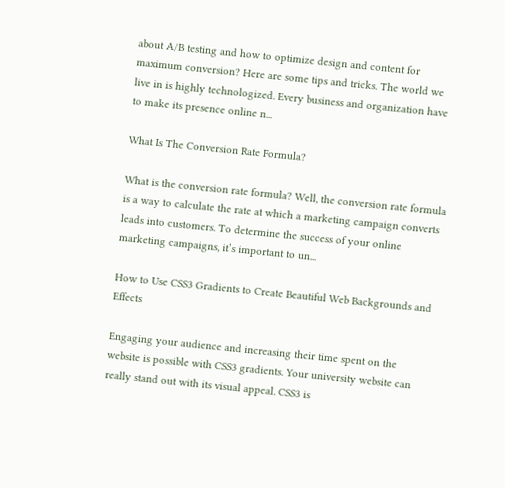about A/B testing and how to optimize design and content for maximum conversion? Here are some tips and tricks. The world we live in is highly technologized. Every business and organization have to make its presence online n...

What Is The Conversion Rate Formula?

What is the conversion rate formula? Well, the conversion rate formula is a way to calculate the rate at which a marketing campaign converts leads into customers. To determine the success of your online marketing campaigns, it’s important to un...

How to Use CSS3 Gradients to Create Beautiful Web Backgrounds and Effects

Engaging your audience and increasing their time spent on the website is possible with CSS3 gradients. Your university website can really stand out with its visual appeal. CSS3 is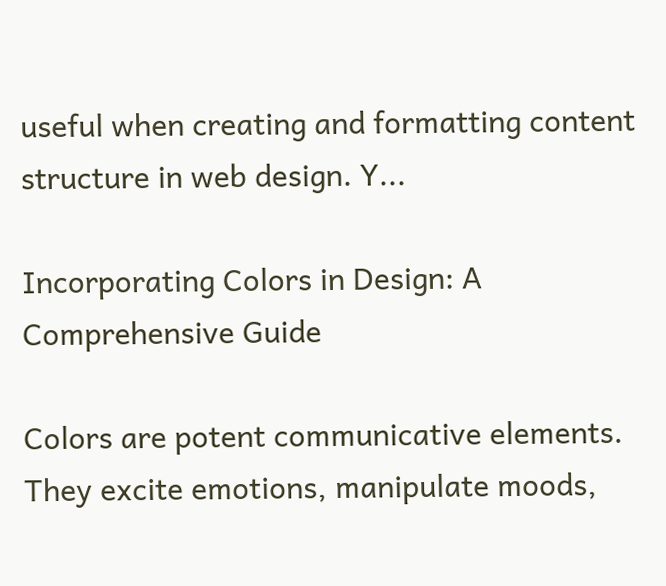useful when creating and formatting content structure in web design. Y...

Incorporating Colors in Design: A Comprehensive Guide

Colors are potent communicative elements. They excite emotions, manipulate moods,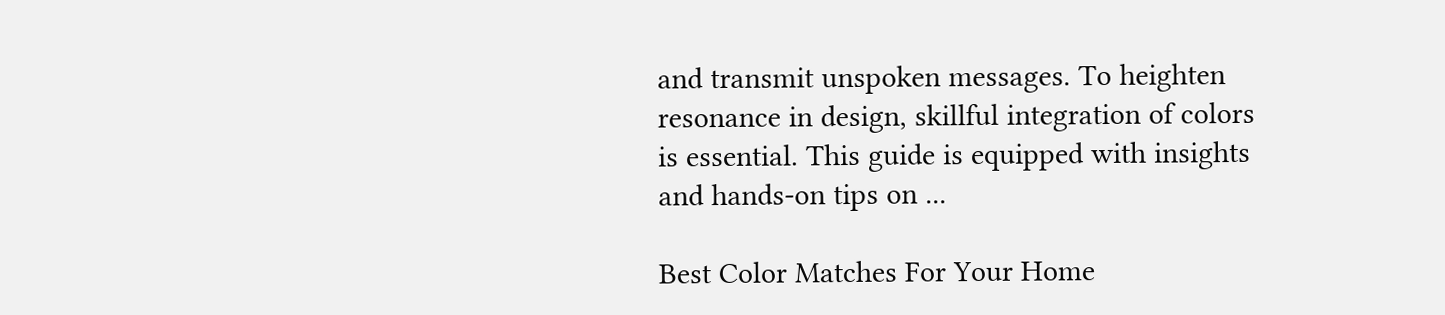and transmit unspoken messages. To heighten resonance in design, skillful integration of colors is essential. This guide is equipped with insights and hands-on tips on ...

Best Color Matches For Your Home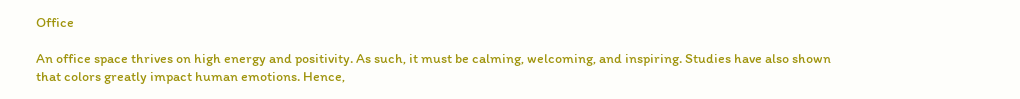Office

An office space thrives on high energy and positivity. As such, it must be calming, welcoming, and inspiring. Studies have also shown that colors greatly impact human emotions. Hence,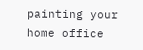painting your home office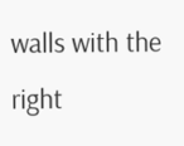walls with the right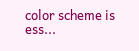color scheme is ess...